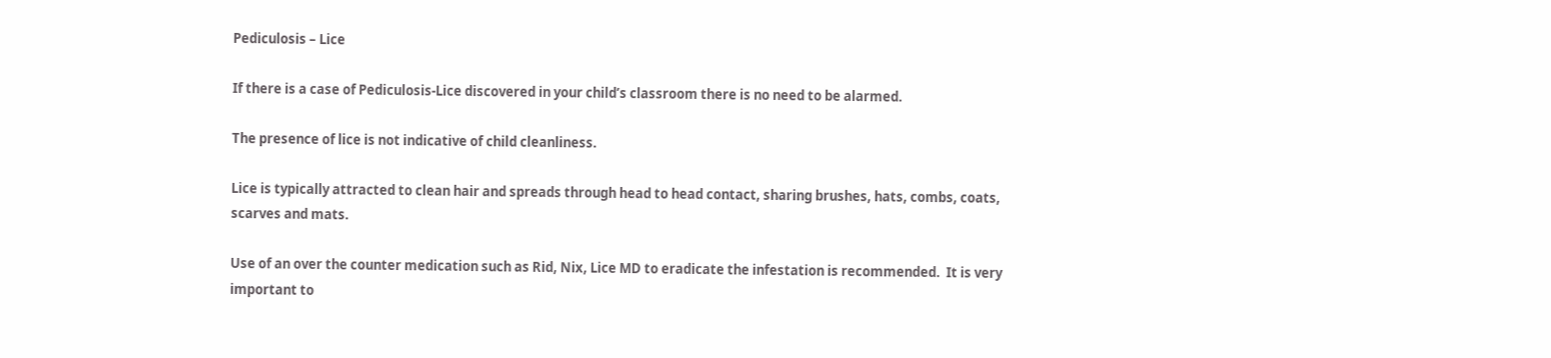Pediculosis – Lice

If there is a case of Pediculosis-Lice discovered in your child’s classroom there is no need to be alarmed.

The presence of lice is not indicative of child cleanliness.

Lice is typically attracted to clean hair and spreads through head to head contact, sharing brushes, hats, combs, coats, scarves and mats.

Use of an over the counter medication such as Rid, Nix, Lice MD to eradicate the infestation is recommended.  It is very important to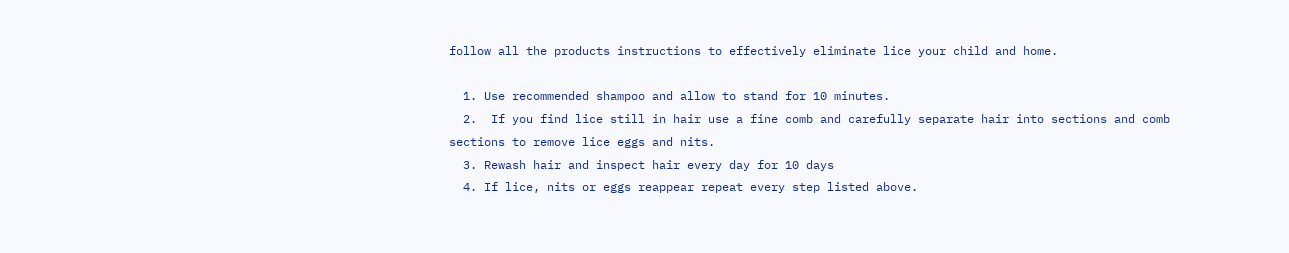follow all the products instructions to effectively eliminate lice your child and home.

  1. Use recommended shampoo and allow to stand for 10 minutes.
  2.  If you find lice still in hair use a fine comb and carefully separate hair into sections and comb sections to remove lice eggs and nits.
  3. Rewash hair and inspect hair every day for 10 days
  4. If lice, nits or eggs reappear repeat every step listed above.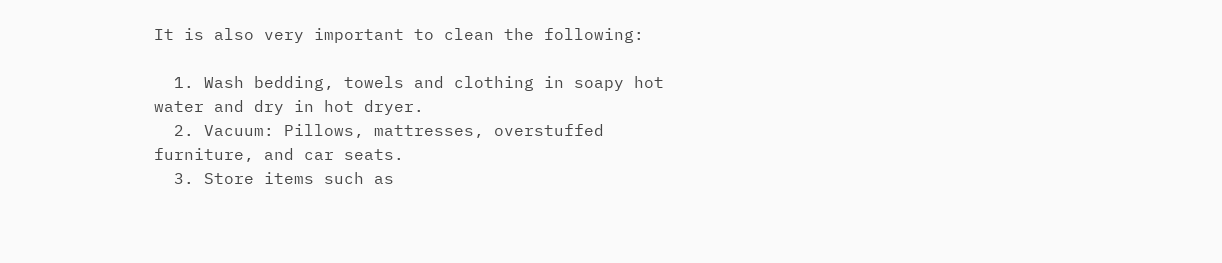It is also very important to clean the following:

  1. Wash bedding, towels and clothing in soapy hot water and dry in hot dryer.
  2. Vacuum: Pillows, mattresses, overstuffed furniture, and car seats.
  3. Store items such as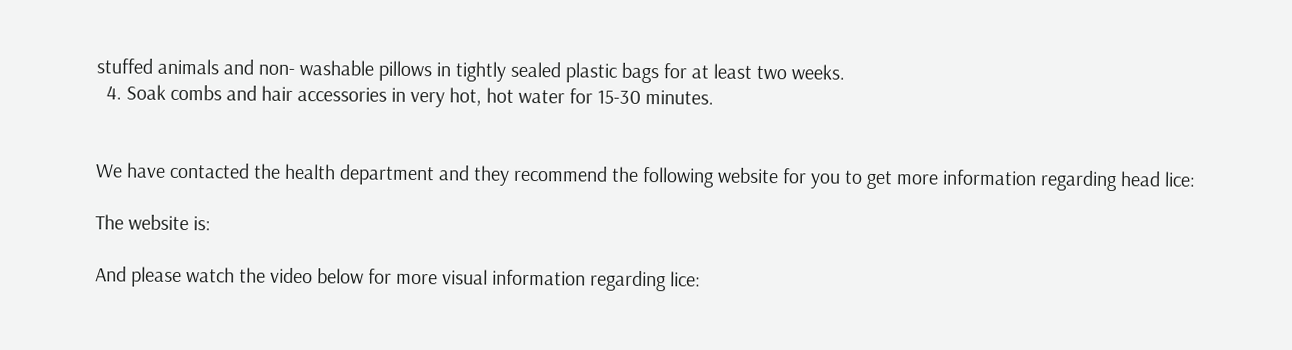stuffed animals and non- washable pillows in tightly sealed plastic bags for at least two weeks.
  4. Soak combs and hair accessories in very hot, hot water for 15-30 minutes.


We have contacted the health department and they recommend the following website for you to get more information regarding head lice:

The website is:

And please watch the video below for more visual information regarding lice: